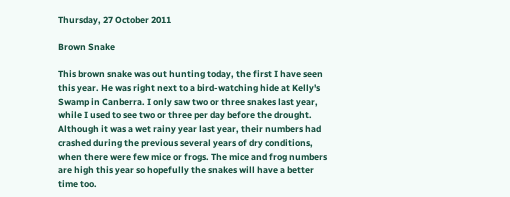Thursday, 27 October 2011

Brown Snake

This brown snake was out hunting today, the first I have seen this year. He was right next to a bird-watching hide at Kelly's Swamp in Canberra. I only saw two or three snakes last year, while I used to see two or three per day before the drought. Although it was a wet rainy year last year, their numbers had crashed during the previous several years of dry conditions, when there were few mice or frogs. The mice and frog numbers are high this year so hopefully the snakes will have a better time too.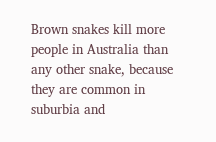Brown snakes kill more people in Australia than any other snake, because they are common in suburbia and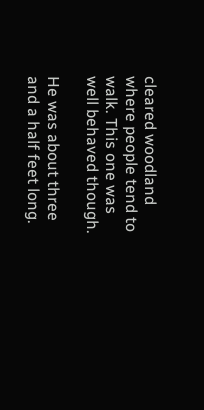cleared woodland where people tend to walk. This one was well behaved though.

He was about three and a half feet long.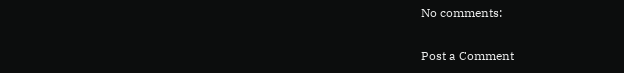No comments:

Post a Comment